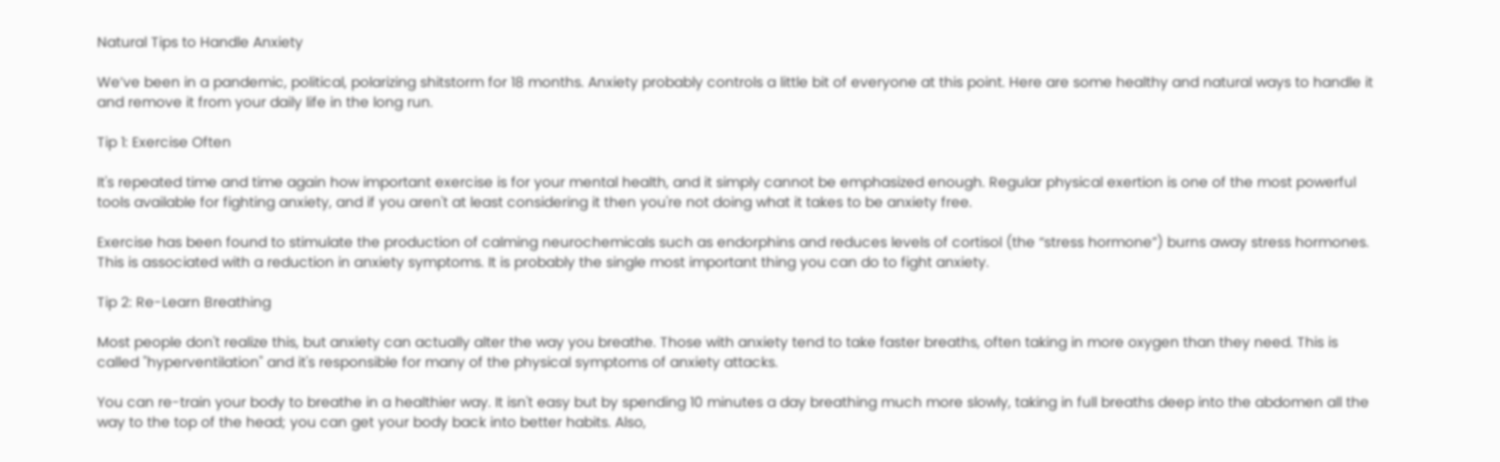Natural Tips to Handle Anxiety

We’ve been in a pandemic, political, polarizing shitstorm for 18 months. Anxiety probably controls a little bit of everyone at this point. Here are some healthy and natural ways to handle it and remove it from your daily life in the long run.

Tip 1: Exercise Often

It's repeated time and time again how important exercise is for your mental health, and it simply cannot be emphasized enough. Regular physical exertion is one of the most powerful tools available for fighting anxiety, and if you aren't at least considering it then you're not doing what it takes to be anxiety free.

Exercise has been found to stimulate the production of calming neurochemicals such as endorphins and reduces levels of cortisol (the “stress hormone”) burns away stress hormones. This is associated with a reduction in anxiety symptoms. It is probably the single most important thing you can do to fight anxiety.

Tip 2: Re-Learn Breathing

Most people don't realize this, but anxiety can actually alter the way you breathe. Those with anxiety tend to take faster breaths, often taking in more oxygen than they need. This is called "hyperventilation" and it's responsible for many of the physical symptoms of anxiety attacks.

You can re-train your body to breathe in a healthier way. It isn't easy but by spending 10 minutes a day breathing much more slowly, taking in full breaths deep into the abdomen all the way to the top of the head; you can get your body back into better habits. Also,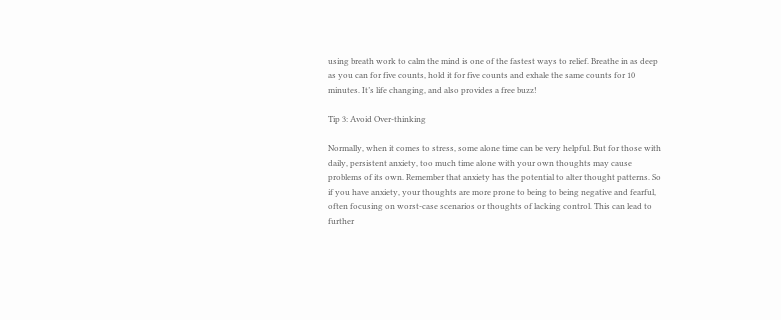using breath work to calm the mind is one of the fastest ways to relief. Breathe in as deep as you can for five counts, hold it for five counts and exhale the same counts for 10 minutes. It’s life changing, and also provides a free buzz!

Tip 3: Avoid Over-thinking

Normally, when it comes to stress, some alone time can be very helpful. But for those with daily, persistent anxiety, too much time alone with your own thoughts may cause problems of its own. Remember that anxiety has the potential to alter thought patterns. So if you have anxiety, your thoughts are more prone to being to being negative and fearful, often focusing on worst-case scenarios or thoughts of lacking control. This can lead to further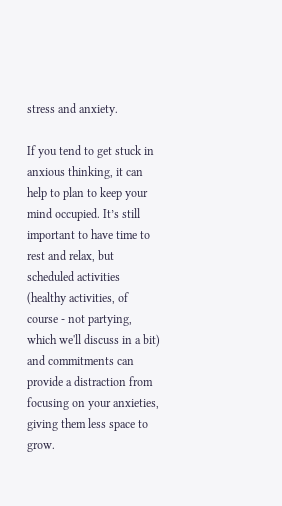stress and anxiety.

If you tend to get stuck in anxious thinking, it can help to plan to keep your mind occupied. It’s still important to have time to rest and relax, but scheduled activities (healthy activities, of course - not partying, which we'll discuss in a bit) and commitments can provide a distraction from focusing on your anxieties, giving them less space to grow.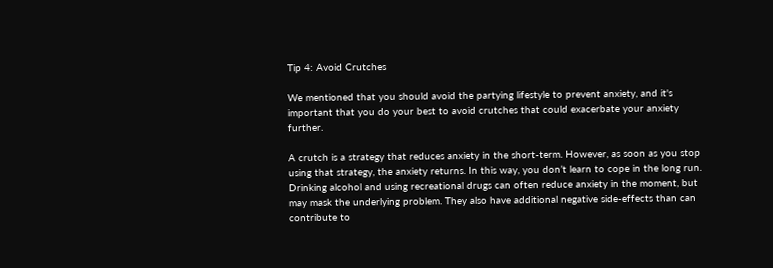Tip 4: Avoid Crutches

We mentioned that you should avoid the partying lifestyle to prevent anxiety, and it's important that you do your best to avoid crutches that could exacerbate your anxiety further.

A crutch is a strategy that reduces anxiety in the short-term. However, as soon as you stop using that strategy, the anxiety returns. In this way, you don’t learn to cope in the long run. Drinking alcohol and using recreational drugs can often reduce anxiety in the moment, but may mask the underlying problem. They also have additional negative side-effects than can contribute to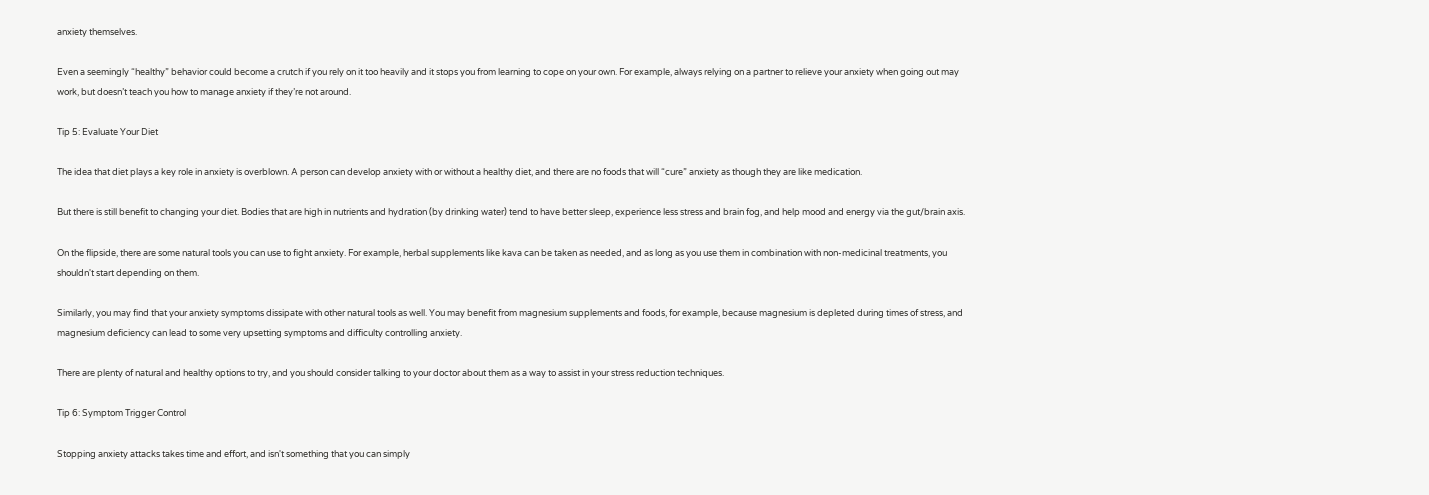anxiety themselves.

Even a seemingly “healthy” behavior could become a crutch if you rely on it too heavily and it stops you from learning to cope on your own. For example, always relying on a partner to relieve your anxiety when going out may work, but doesn’t teach you how to manage anxiety if they’re not around.

Tip 5: Evaluate Your Diet

The idea that diet plays a key role in anxiety is overblown. A person can develop anxiety with or without a healthy diet, and there are no foods that will “cure” anxiety as though they are like medication.

But there is still benefit to changing your diet. Bodies that are high in nutrients and hydration (by drinking water) tend to have better sleep, experience less stress and brain fog, and help mood and energy via the gut/brain axis.

On the flipside, there are some natural tools you can use to fight anxiety. For example, herbal supplements like kava can be taken as needed, and as long as you use them in combination with non-medicinal treatments, you shouldn't start depending on them.

Similarly, you may find that your anxiety symptoms dissipate with other natural tools as well. You may benefit from magnesium supplements and foods, for example, because magnesium is depleted during times of stress, and magnesium deficiency can lead to some very upsetting symptoms and difficulty controlling anxiety.

There are plenty of natural and healthy options to try, and you should consider talking to your doctor about them as a way to assist in your stress reduction techniques.

Tip 6: Symptom Trigger Control

Stopping anxiety attacks takes time and effort, and isn't something that you can simply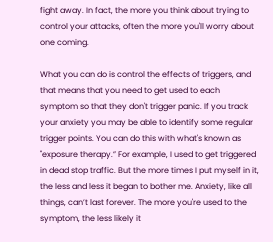fight away. In fact, the more you think about trying to control your attacks, often the more you'll worry about one coming.

What you can do is control the effects of triggers, and that means that you need to get used to each symptom so that they don't trigger panic. If you track your anxiety you may be able to identify some regular trigger points. You can do this with what's known as "exposure therapy.” For example, I used to get triggered in dead stop traffic. But the more times I put myself in it, the less and less it began to bother me. Anxiety, like all things, can’t last forever. The more you're used to the symptom, the less likely it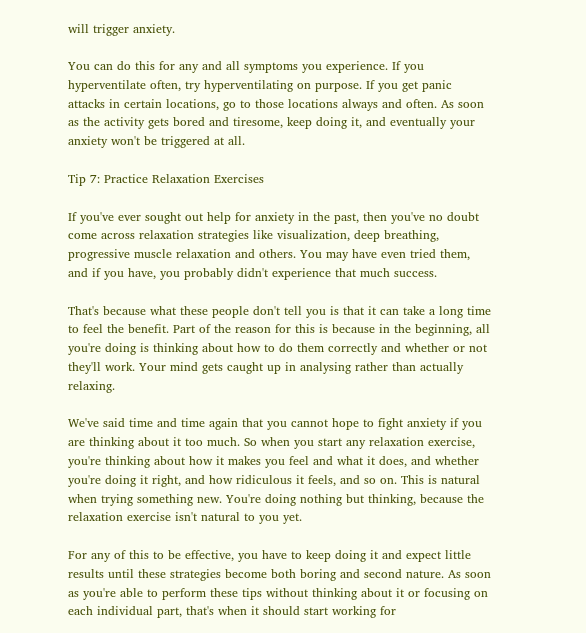will trigger anxiety.

You can do this for any and all symptoms you experience. If you hyperventilate often, try hyperventilating on purpose. If you get panic attacks in certain locations, go to those locations always and often. As soon as the activity gets bored and tiresome, keep doing it, and eventually your anxiety won't be triggered at all.

Tip 7: Practice Relaxation Exercises

If you've ever sought out help for anxiety in the past, then you've no doubt come across relaxation strategies like visualization, deep breathing, progressive muscle relaxation and others. You may have even tried them, and if you have, you probably didn't experience that much success.

That's because what these people don't tell you is that it can take a long time to feel the benefit. Part of the reason for this is because in the beginning, all you're doing is thinking about how to do them correctly and whether or not they'll work. Your mind gets caught up in analysing rather than actually relaxing.

We've said time and time again that you cannot hope to fight anxiety if you are thinking about it too much. So when you start any relaxation exercise, you're thinking about how it makes you feel and what it does, and whether you're doing it right, and how ridiculous it feels, and so on. This is natural when trying something new. You're doing nothing but thinking, because the relaxation exercise isn't natural to you yet.

For any of this to be effective, you have to keep doing it and expect little results until these strategies become both boring and second nature. As soon as you're able to perform these tips without thinking about it or focusing on each individual part, that's when it should start working for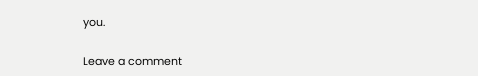you.

Leave a comment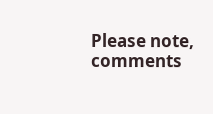Please note, comments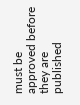must be approved before they are published